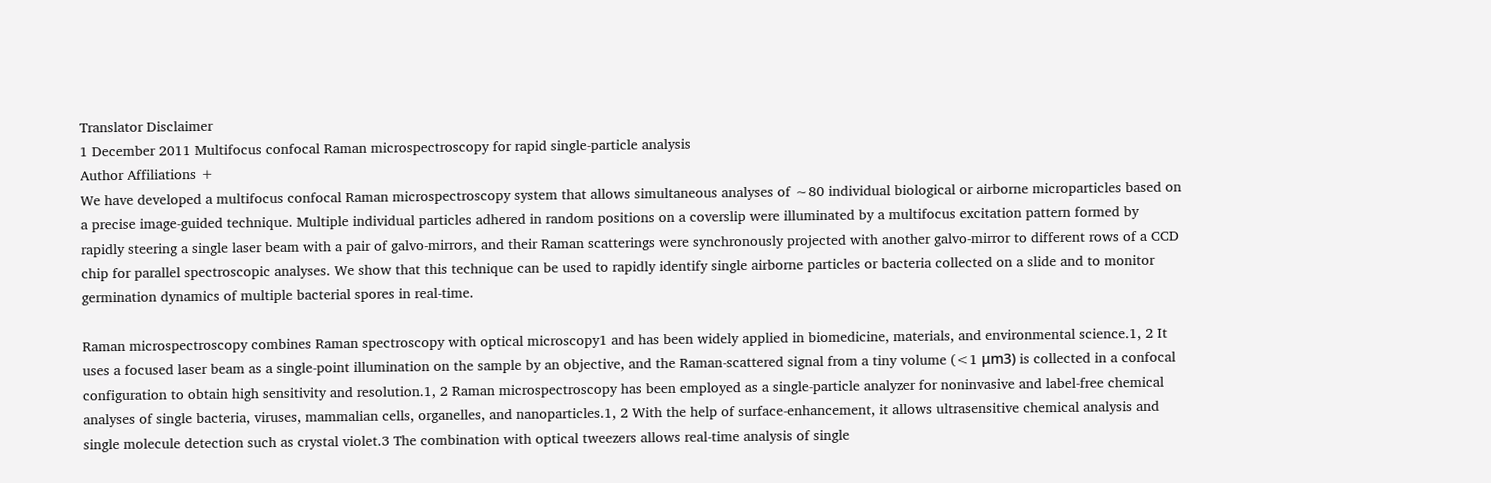Translator Disclaimer
1 December 2011 Multifocus confocal Raman microspectroscopy for rapid single-particle analysis
Author Affiliations +
We have developed a multifocus confocal Raman microspectroscopy system that allows simultaneous analyses of ∼80 individual biological or airborne microparticles based on a precise image-guided technique. Multiple individual particles adhered in random positions on a coverslip were illuminated by a multifocus excitation pattern formed by rapidly steering a single laser beam with a pair of galvo-mirrors, and their Raman scatterings were synchronously projected with another galvo-mirror to different rows of a CCD chip for parallel spectroscopic analyses. We show that this technique can be used to rapidly identify single airborne particles or bacteria collected on a slide and to monitor germination dynamics of multiple bacterial spores in real-time.

Raman microspectroscopy combines Raman spectroscopy with optical microscopy1 and has been widely applied in biomedicine, materials, and environmental science.1, 2 It uses a focused laser beam as a single-point illumination on the sample by an objective, and the Raman-scattered signal from a tiny volume (<1 μm3) is collected in a confocal configuration to obtain high sensitivity and resolution.1, 2 Raman microspectroscopy has been employed as a single-particle analyzer for noninvasive and label-free chemical analyses of single bacteria, viruses, mammalian cells, organelles, and nanoparticles.1, 2 With the help of surface-enhancement, it allows ultrasensitive chemical analysis and single molecule detection such as crystal violet.3 The combination with optical tweezers allows real-time analysis of single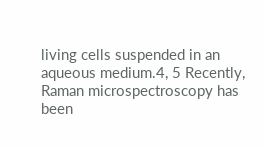living cells suspended in an aqueous medium.4, 5 Recently, Raman microspectroscopy has been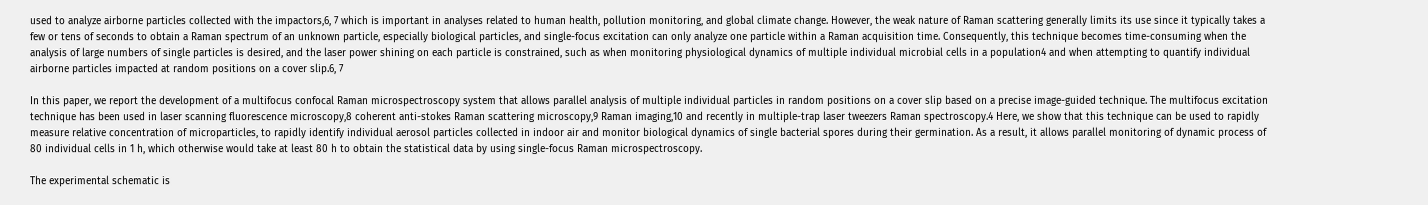used to analyze airborne particles collected with the impactors,6, 7 which is important in analyses related to human health, pollution monitoring, and global climate change. However, the weak nature of Raman scattering generally limits its use since it typically takes a few or tens of seconds to obtain a Raman spectrum of an unknown particle, especially biological particles, and single-focus excitation can only analyze one particle within a Raman acquisition time. Consequently, this technique becomes time-consuming when the analysis of large numbers of single particles is desired, and the laser power shining on each particle is constrained, such as when monitoring physiological dynamics of multiple individual microbial cells in a population4 and when attempting to quantify individual airborne particles impacted at random positions on a cover slip.6, 7

In this paper, we report the development of a multifocus confocal Raman microspectroscopy system that allows parallel analysis of multiple individual particles in random positions on a cover slip based on a precise image-guided technique. The multifocus excitation technique has been used in laser scanning fluorescence microscopy,8 coherent anti-stokes Raman scattering microscopy,9 Raman imaging,10 and recently in multiple-trap laser tweezers Raman spectroscopy.4 Here, we show that this technique can be used to rapidly measure relative concentration of microparticles, to rapidly identify individual aerosol particles collected in indoor air and monitor biological dynamics of single bacterial spores during their germination. As a result, it allows parallel monitoring of dynamic process of 80 individual cells in 1 h, which otherwise would take at least 80 h to obtain the statistical data by using single-focus Raman microspectroscopy.

The experimental schematic is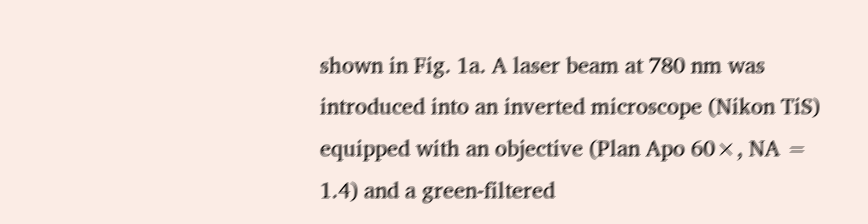shown in Fig. 1a. A laser beam at 780 nm was introduced into an inverted microscope (Nikon TiS) equipped with an objective (Plan Apo 60×, NA = 1.4) and a green-filtered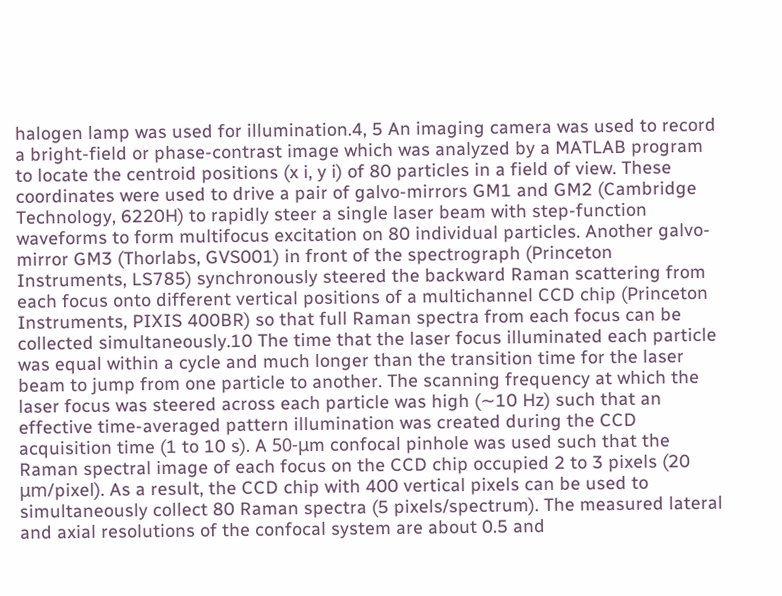halogen lamp was used for illumination.4, 5 An imaging camera was used to record a bright-field or phase-contrast image which was analyzed by a MATLAB program to locate the centroid positions (x i, y i) of 80 particles in a field of view. These coordinates were used to drive a pair of galvo-mirrors GM1 and GM2 (Cambridge Technology, 6220H) to rapidly steer a single laser beam with step-function waveforms to form multifocus excitation on 80 individual particles. Another galvo-mirror GM3 (Thorlabs, GVS001) in front of the spectrograph (Princeton Instruments, LS785) synchronously steered the backward Raman scattering from each focus onto different vertical positions of a multichannel CCD chip (Princeton Instruments, PIXIS 400BR) so that full Raman spectra from each focus can be collected simultaneously.10 The time that the laser focus illuminated each particle was equal within a cycle and much longer than the transition time for the laser beam to jump from one particle to another. The scanning frequency at which the laser focus was steered across each particle was high (∼10 Hz) such that an effective time-averaged pattern illumination was created during the CCD acquisition time (1 to 10 s). A 50-μm confocal pinhole was used such that the Raman spectral image of each focus on the CCD chip occupied 2 to 3 pixels (20 μm/pixel). As a result, the CCD chip with 400 vertical pixels can be used to simultaneously collect 80 Raman spectra (5 pixels/spectrum). The measured lateral and axial resolutions of the confocal system are about 0.5 and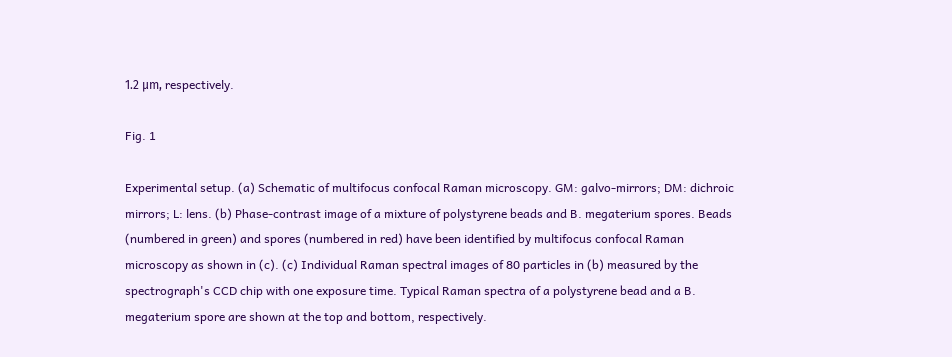1.2 μm, respectively.

Fig. 1

Experimental setup. (a) Schematic of multifocus confocal Raman microscopy. GM: galvo-mirrors; DM: dichroic mirrors; L: lens. (b) Phase-contrast image of a mixture of polystyrene beads and B. megaterium spores. Beads (numbered in green) and spores (numbered in red) have been identified by multifocus confocal Raman microscopy as shown in (c). (c) Individual Raman spectral images of 80 particles in (b) measured by the spectrograph's CCD chip with one exposure time. Typical Raman spectra of a polystyrene bead and a B. megaterium spore are shown at the top and bottom, respectively.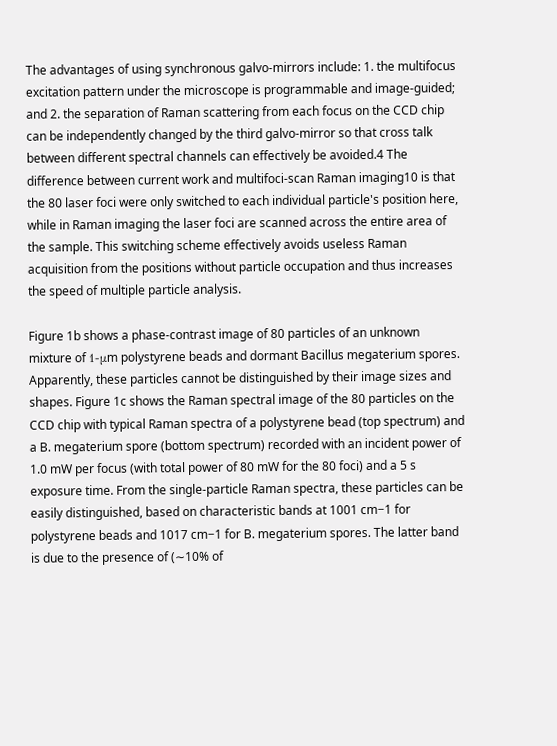The advantages of using synchronous galvo-mirrors include: 1. the multifocus excitation pattern under the microscope is programmable and image-guided; and 2. the separation of Raman scattering from each focus on the CCD chip can be independently changed by the third galvo-mirror so that cross talk between different spectral channels can effectively be avoided.4 The difference between current work and multifoci-scan Raman imaging10 is that the 80 laser foci were only switched to each individual particle's position here, while in Raman imaging the laser foci are scanned across the entire area of the sample. This switching scheme effectively avoids useless Raman acquisition from the positions without particle occupation and thus increases the speed of multiple particle analysis.

Figure 1b shows a phase-contrast image of 80 particles of an unknown mixture of 1-μm polystyrene beads and dormant Bacillus megaterium spores. Apparently, these particles cannot be distinguished by their image sizes and shapes. Figure 1c shows the Raman spectral image of the 80 particles on the CCD chip with typical Raman spectra of a polystyrene bead (top spectrum) and a B. megaterium spore (bottom spectrum) recorded with an incident power of 1.0 mW per focus (with total power of 80 mW for the 80 foci) and a 5 s exposure time. From the single-particle Raman spectra, these particles can be easily distinguished, based on characteristic bands at 1001 cm−1 for polystyrene beads and 1017 cm−1 for B. megaterium spores. The latter band is due to the presence of (∼10% of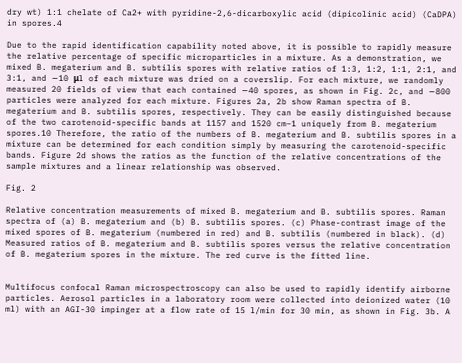dry wt) 1:1 chelate of Ca2+ with pyridine-2,6-dicarboxylic acid (dipicolinic acid) (CaDPA) in spores.4

Due to the rapid identification capability noted above, it is possible to rapidly measure the relative percentage of specific microparticles in a mixture. As a demonstration, we mixed B. megaterium and B. subtilis spores with relative ratios of 1:3, 1:2, 1:1, 2:1, and 3:1, and ∼10 μl of each mixture was dried on a coverslip. For each mixture, we randomly measured 20 fields of view that each contained ∼40 spores, as shown in Fig. 2c, and ∼800 particles were analyzed for each mixture. Figures 2a, 2b show Raman spectra of B. megaterium and B. subtilis spores, respectively. They can be easily distinguished because of the two carotenoid-specific bands at 1157 and 1520 cm−1 uniquely from B. megaterium spores.10 Therefore, the ratio of the numbers of B. megaterium and B. subtilis spores in a mixture can be determined for each condition simply by measuring the carotenoid-specific bands. Figure 2d shows the ratios as the function of the relative concentrations of the sample mixtures and a linear relationship was observed.

Fig. 2

Relative concentration measurements of mixed B. megaterium and B. subtilis spores. Raman spectra of (a) B. megaterium and (b) B. subtilis spores. (c) Phase-contrast image of the mixed spores of B. megaterium (numbered in red) and B. subtilis (numbered in black). (d) Measured ratios of B. megaterium and B. subtilis spores versus the relative concentration of B. megaterium spores in the mixture. The red curve is the fitted line.


Multifocus confocal Raman microspectroscopy can also be used to rapidly identify airborne particles. Aerosol particles in a laboratory room were collected into deionized water (10 ml) with an AGI-30 impinger at a flow rate of 15 l/min for 30 min, as shown in Fig. 3b. A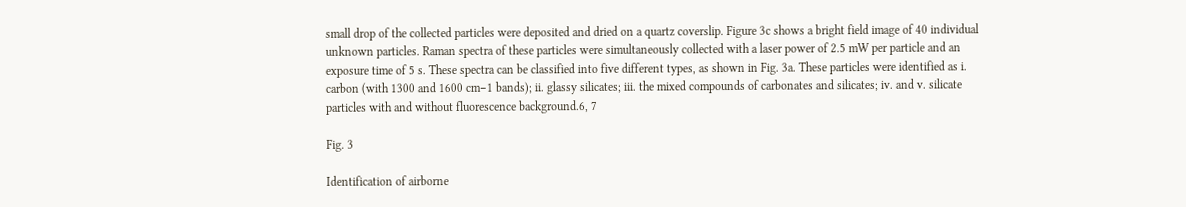small drop of the collected particles were deposited and dried on a quartz coverslip. Figure 3c shows a bright field image of 40 individual unknown particles. Raman spectra of these particles were simultaneously collected with a laser power of 2.5 mW per particle and an exposure time of 5 s. These spectra can be classified into five different types, as shown in Fig. 3a. These particles were identified as i. carbon (with 1300 and 1600 cm−1 bands); ii. glassy silicates; iii. the mixed compounds of carbonates and silicates; iv. and v. silicate particles with and without fluorescence background.6, 7

Fig. 3

Identification of airborne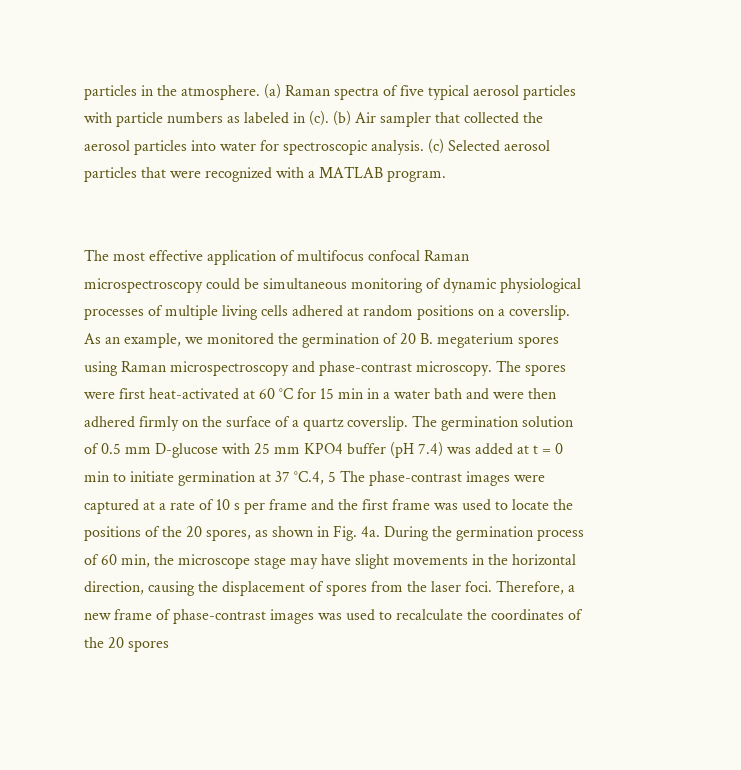particles in the atmosphere. (a) Raman spectra of five typical aerosol particles with particle numbers as labeled in (c). (b) Air sampler that collected the aerosol particles into water for spectroscopic analysis. (c) Selected aerosol particles that were recognized with a MATLAB program.


The most effective application of multifocus confocal Raman microspectroscopy could be simultaneous monitoring of dynamic physiological processes of multiple living cells adhered at random positions on a coverslip. As an example, we monitored the germination of 20 B. megaterium spores using Raman microspectroscopy and phase-contrast microscopy. The spores were first heat-activated at 60 °C for 15 min in a water bath and were then adhered firmly on the surface of a quartz coverslip. The germination solution of 0.5 mm D-glucose with 25 mm KPO4 buffer (pH 7.4) was added at t = 0 min to initiate germination at 37 °C.4, 5 The phase-contrast images were captured at a rate of 10 s per frame and the first frame was used to locate the positions of the 20 spores, as shown in Fig. 4a. During the germination process of 60 min, the microscope stage may have slight movements in the horizontal direction, causing the displacement of spores from the laser foci. Therefore, a new frame of phase-contrast images was used to recalculate the coordinates of the 20 spores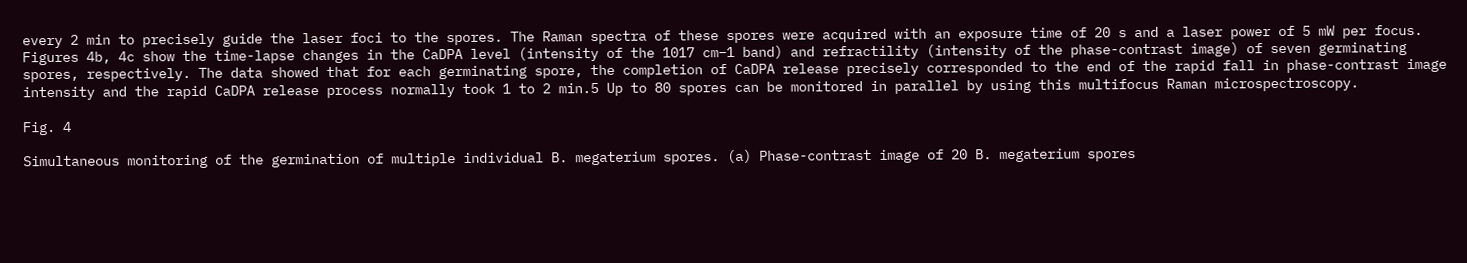every 2 min to precisely guide the laser foci to the spores. The Raman spectra of these spores were acquired with an exposure time of 20 s and a laser power of 5 mW per focus. Figures 4b, 4c show the time-lapse changes in the CaDPA level (intensity of the 1017 cm−1 band) and refractility (intensity of the phase-contrast image) of seven germinating spores, respectively. The data showed that for each germinating spore, the completion of CaDPA release precisely corresponded to the end of the rapid fall in phase-contrast image intensity and the rapid CaDPA release process normally took 1 to 2 min.5 Up to 80 spores can be monitored in parallel by using this multifocus Raman microspectroscopy.

Fig. 4

Simultaneous monitoring of the germination of multiple individual B. megaterium spores. (a) Phase-contrast image of 20 B. megaterium spores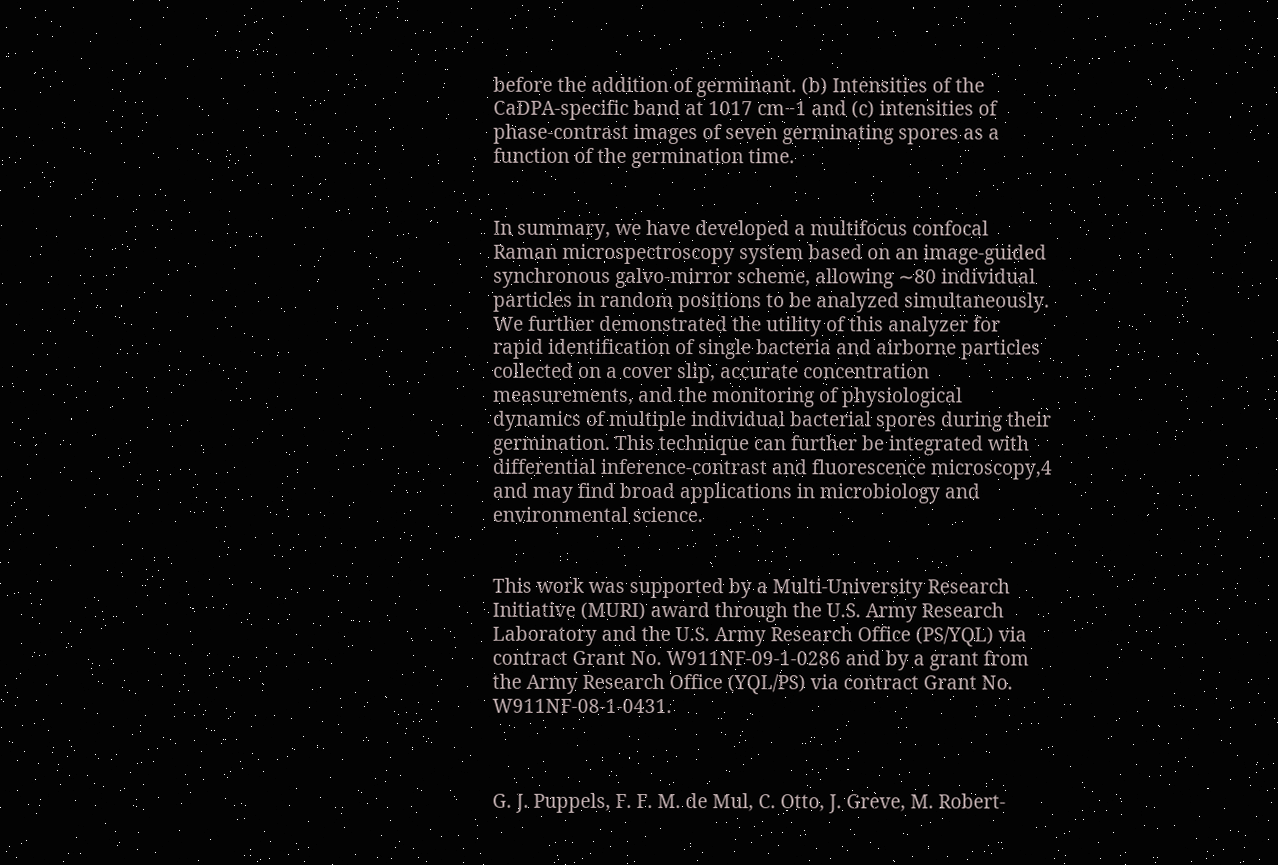before the addition of germinant. (b) Intensities of the CaDPA-specific band at 1017 cm−1 and (c) intensities of phase-contrast images of seven germinating spores as a function of the germination time.


In summary, we have developed a multifocus confocal Raman microspectroscopy system based on an image-guided synchronous galvo-mirror scheme, allowing ∼80 individual particles in random positions to be analyzed simultaneously. We further demonstrated the utility of this analyzer for rapid identification of single bacteria and airborne particles collected on a cover slip, accurate concentration measurements, and the monitoring of physiological dynamics of multiple individual bacterial spores during their germination. This technique can further be integrated with differential inference-contrast and fluorescence microscopy,4 and may find broad applications in microbiology and environmental science.


This work was supported by a Multi-University Research Initiative (MURI) award through the U.S. Army Research Laboratory and the U.S. Army Research Office (PS/YQL) via contract Grant No. W911NF-09-1-0286 and by a grant from the Army Research Office (YQL/PS) via contract Grant No. W911NF-08-1-0431.



G. J. Puppels, F. F. M. de Mul, C. Otto, J. Greve, M. Robert-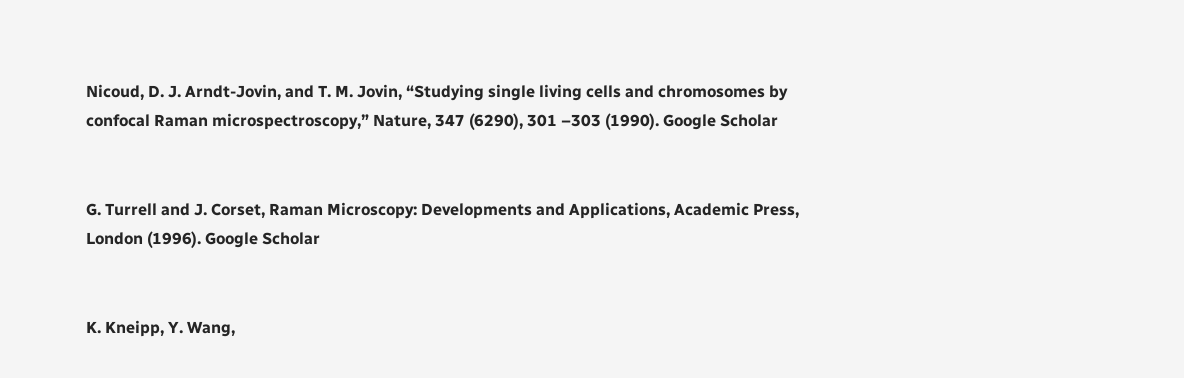Nicoud, D. J. Arndt-Jovin, and T. M. Jovin, “Studying single living cells and chromosomes by confocal Raman microspectroscopy,” Nature, 347 (6290), 301 –303 (1990). Google Scholar


G. Turrell and J. Corset, Raman Microscopy: Developments and Applications, Academic Press, London (1996). Google Scholar


K. Kneipp, Y. Wang,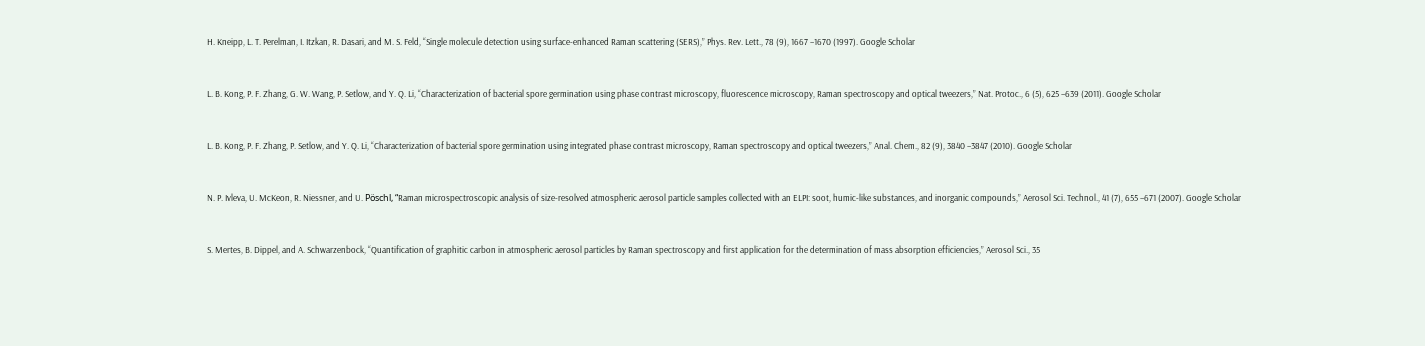H. Kneipp, L. T. Perelman, I. Itzkan, R. Dasari, and M. S. Feld, “Single molecule detection using surface-enhanced Raman scattering (SERS),” Phys. Rev. Lett., 78 (9), 1667 –1670 (1997). Google Scholar


L. B. Kong, P. F. Zhang, G. W. Wang, P. Setlow, and Y. Q. Li, “Characterization of bacterial spore germination using phase contrast microscopy, fluorescence microscopy, Raman spectroscopy and optical tweezers,” Nat. Protoc., 6 (5), 625 –639 (2011). Google Scholar


L. B. Kong, P. F. Zhang, P. Setlow, and Y. Q. Li, “Characterization of bacterial spore germination using integrated phase contrast microscopy, Raman spectroscopy and optical tweezers,” Anal. Chem., 82 (9), 3840 –3847 (2010). Google Scholar


N. P. Ivleva, U. McKeon, R. Niessner, and U. Pöschl, “Raman microspectroscopic analysis of size-resolved atmospheric aerosol particle samples collected with an ELPI: soot, humic-like substances, and inorganic compounds,” Aerosol Sci. Technol., 41 (7), 655 –671 (2007). Google Scholar


S. Mertes, B. Dippel, and A. Schwarzenbock, “Quantification of graphitic carbon in atmospheric aerosol particles by Raman spectroscopy and first application for the determination of mass absorption efficiencies,” Aerosol Sci., 35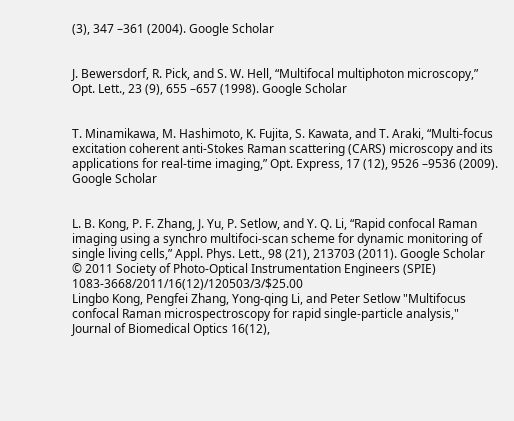(3), 347 –361 (2004). Google Scholar


J. Bewersdorf, R. Pick, and S. W. Hell, “Multifocal multiphoton microscopy,” Opt. Lett., 23 (9), 655 –657 (1998). Google Scholar


T. Minamikawa, M. Hashimoto, K. Fujita, S. Kawata, and T. Araki, “Multi-focus excitation coherent anti-Stokes Raman scattering (CARS) microscopy and its applications for real-time imaging,” Opt. Express, 17 (12), 9526 –9536 (2009). Google Scholar


L. B. Kong, P. F. Zhang, J. Yu, P. Setlow, and Y. Q. Li, “Rapid confocal Raman imaging using a synchro multifoci-scan scheme for dynamic monitoring of single living cells,” Appl. Phys. Lett., 98 (21), 213703 (2011). Google Scholar
© 2011 Society of Photo-Optical Instrumentation Engineers (SPIE) 1083-3668/2011/16(12)/120503/3/$25.00
Lingbo Kong, Pengfei Zhang, Yong-qing Li, and Peter Setlow "Multifocus confocal Raman microspectroscopy for rapid single-particle analysis," Journal of Biomedical Optics 16(12),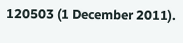120503 (1 December 2011).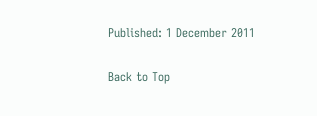Published: 1 December 2011

Back to Top